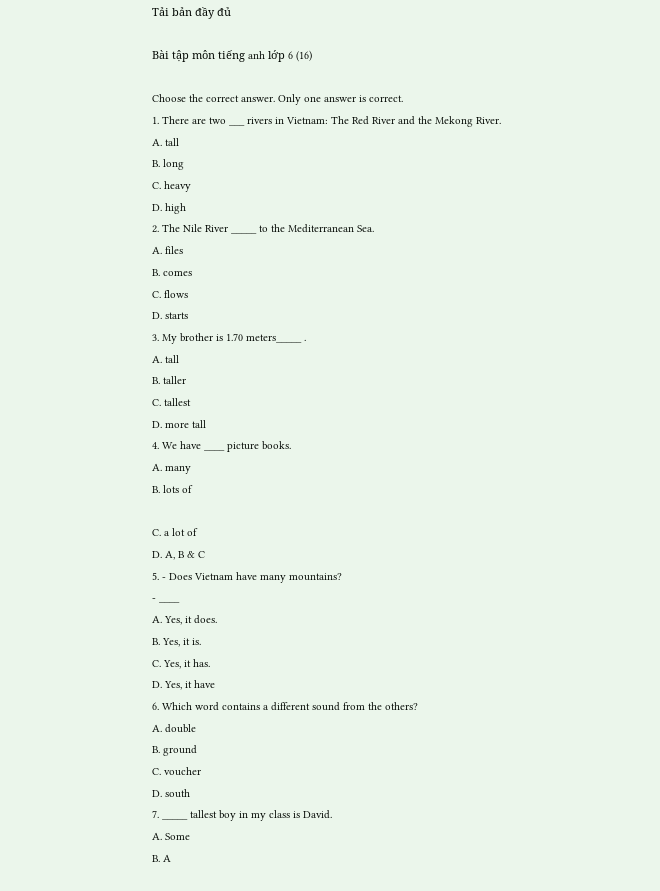Tải bản đầy đủ

Bài tập môn tiếng anh lớp 6 (16)

Choose the correct answer. Only one answer is correct.
1. There are two ___ rivers in Vietnam: The Red River and the Mekong River.
A. tall
B. long
C. heavy
D. high
2. The Nile River _____ to the Mediterranean Sea.
A. files
B. comes
C. flows
D. starts
3. My brother is 1.70 meters_____ .
A. tall
B. taller
C. tallest
D. more tall
4. We have ____ picture books.
A. many
B. lots of

C. a lot of
D. A, B & C
5. - Does Vietnam have many mountains?
- ____
A. Yes, it does.
B. Yes, it is.
C. Yes, it has.
D. Yes, it have
6. Which word contains a different sound from the others?
A. double
B. ground
C. voucher
D. south
7. _____ tallest boy in my class is David.
A. Some
B. A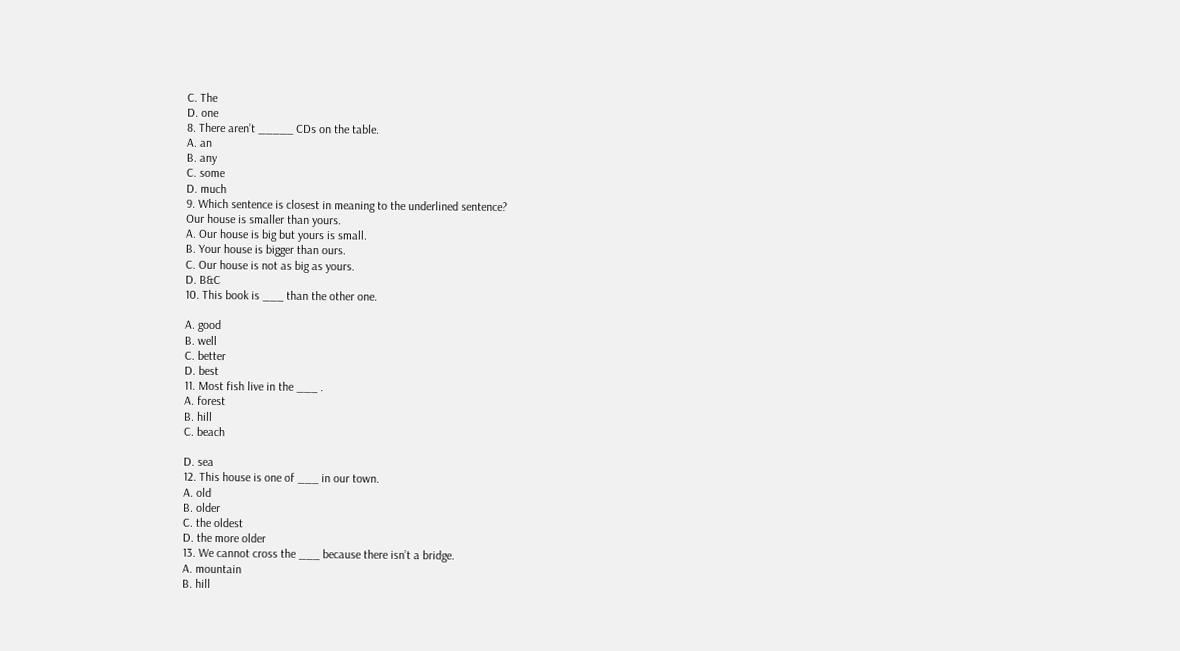C. The
D. one
8. There aren’t _____ CDs on the table.
A. an
B. any
C. some
D. much
9. Which sentence is closest in meaning to the underlined sentence?
Our house is smaller than yours.
A. Our house is big but yours is small.
B. Your house is bigger than ours.
C. Our house is not as big as yours.
D. B&C
10. This book is ___ than the other one.

A. good
B. well
C. better
D. best
11. Most fish live in the ___ .
A. forest
B. hill
C. beach

D. sea
12. This house is one of ___ in our town.
A. old
B. older
C. the oldest
D. the more older
13. We cannot cross the ___ because there isn’t a bridge.
A. mountain
B. hill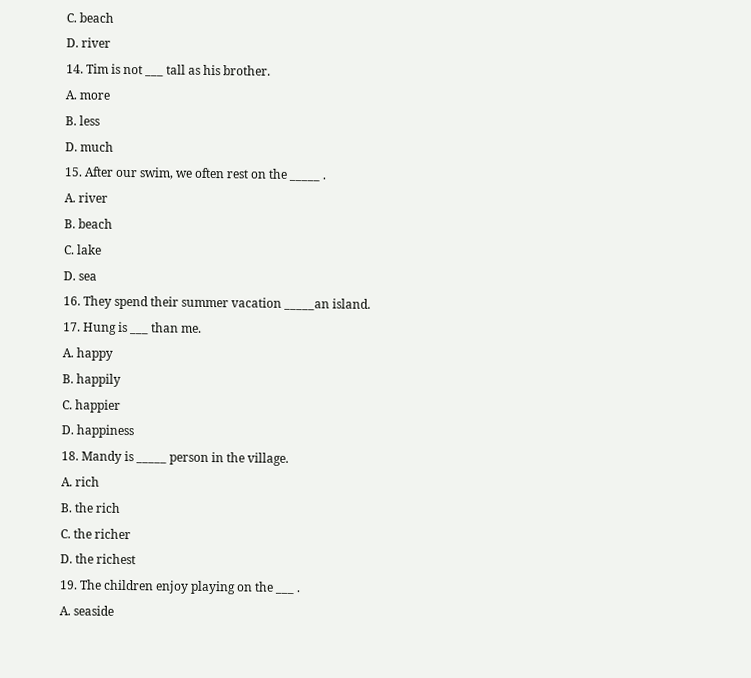C. beach
D. river
14. Tim is not ___ tall as his brother.
A. more
B. less
D. much
15. After our swim, we often rest on the _____ .
A. river
B. beach
C. lake
D. sea
16. They spend their summer vacation _____an island.
17. Hung is ___ than me.
A. happy
B. happily
C. happier
D. happiness
18. Mandy is _____ person in the village.
A. rich
B. the rich
C. the richer
D. the richest
19. The children enjoy playing on the ___ .
A. seaside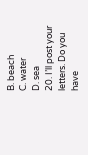B. beach
C. water
D. sea
20. I’ll post your letters. Do you have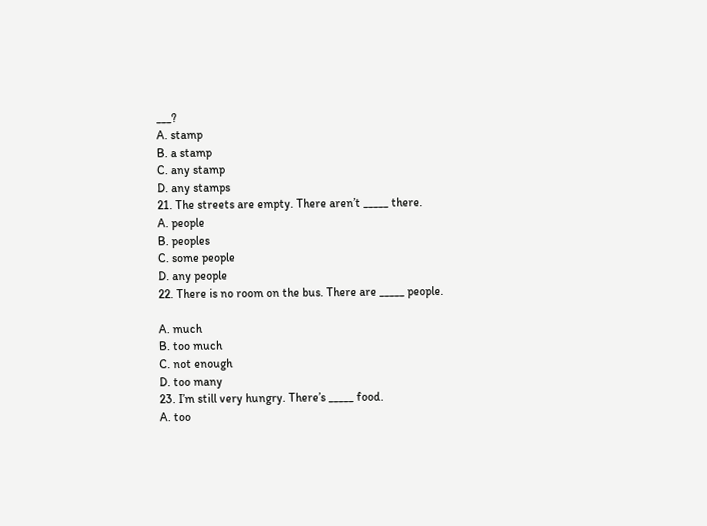___?
A. stamp
B. a stamp
C. any stamp
D. any stamps
21. The streets are empty. There aren’t _____ there.
A. people
B. peoples
C. some people
D. any people
22. There is no room on the bus. There are _____ people.

A. much
B. too much
C. not enough
D. too many
23. I’m still very hungry. There’s _____ food.
A. too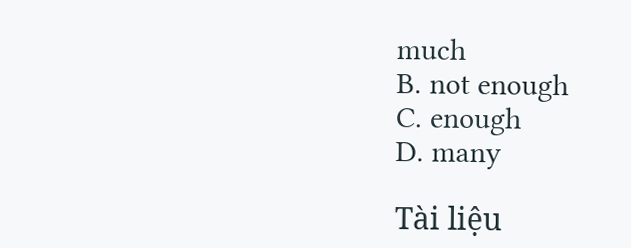much
B. not enough
C. enough
D. many

Tài liệu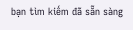bạn tìm kiếm đã sẵn sàng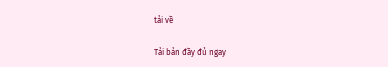tải về

Tải bản đầy đủ ngay